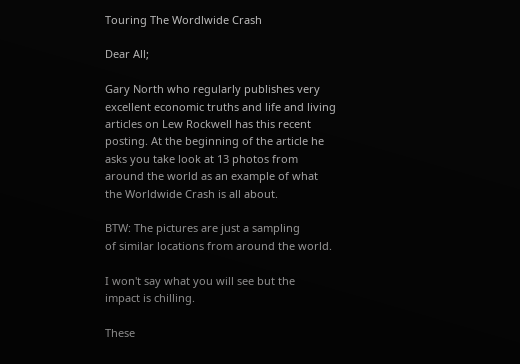Touring The Wordlwide Crash

Dear All;

Gary North who regularly publishes very
excellent economic truths and life and living
articles on Lew Rockwell has this recent
posting. At the beginning of the article he
asks you take look at 13 photos from
around the world as an example of what
the Worldwide Crash is all about.

BTW: The pictures are just a sampling
of similar locations from around the world.

I won't say what you will see but the
impact is chilling.

These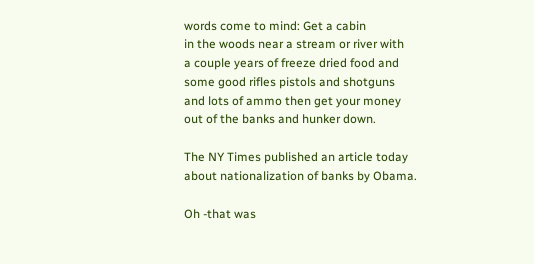words come to mind: Get a cabin
in the woods near a stream or river with
a couple years of freeze dried food and
some good rifles pistols and shotguns
and lots of ammo then get your money
out of the banks and hunker down.

The NY Times published an article today
about nationalization of banks by Obama.

Oh -that was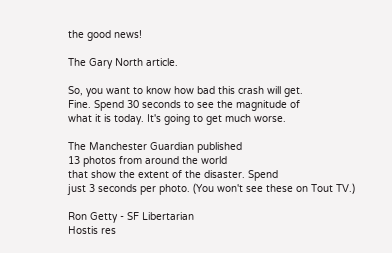the good news!

The Gary North article.

So, you want to know how bad this crash will get.
Fine. Spend 30 seconds to see the magnitude of
what it is today. It's going to get much worse.

The Manchester Guardian published
13 photos from around the world
that show the extent of the disaster. Spend
just 3 seconds per photo. (You won't see these on Tout TV.)

Ron Getty - SF Libertarian
Hostis res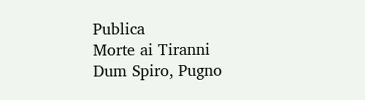Publica
Morte ai Tiranni
Dum Spiro, Pugno